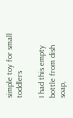simple toy for small toddlers

I had this empty bottle from dish soap,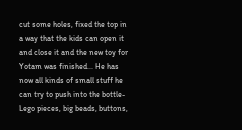cut some holes, fixed the top in a way that the kids can open it and close it and the new toy for Yotam was finished... He has now all kinds of small stuff he can try to push into the bottle- Lego pieces, big beads, buttons,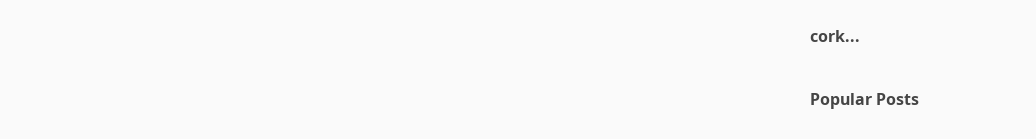cork...


Popular Posts